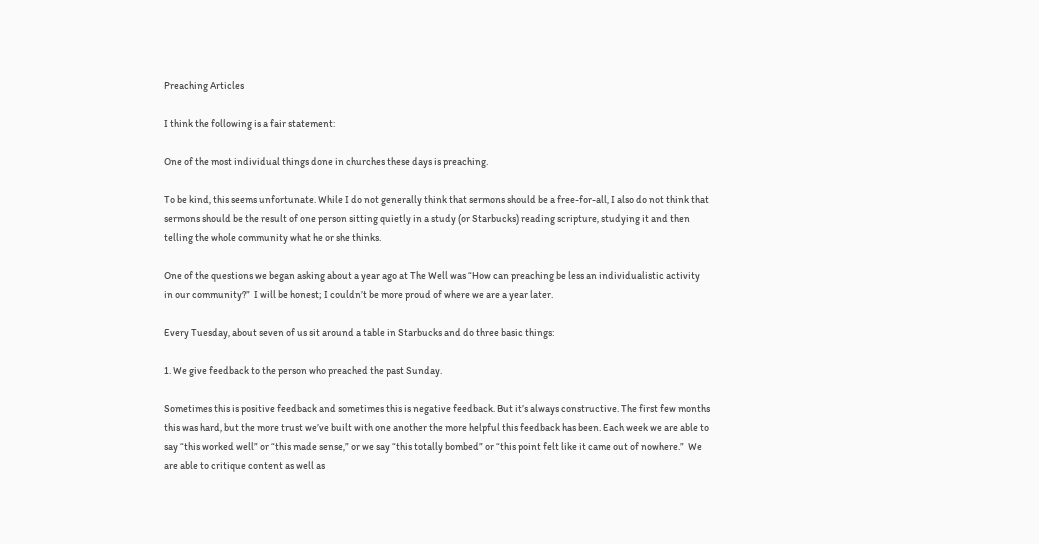Preaching Articles

I think the following is a fair statement:

One of the most individual things done in churches these days is preaching.

To be kind, this seems unfortunate. While I do not generally think that sermons should be a free-for-all, I also do not think that sermons should be the result of one person sitting quietly in a study (or Starbucks) reading scripture, studying it and then telling the whole community what he or she thinks.

One of the questions we began asking about a year ago at The Well was “How can preaching be less an individualistic activity in our community?”  I will be honest; I couldn’t be more proud of where we are a year later.

Every Tuesday, about seven of us sit around a table in Starbucks and do three basic things:

1. We give feedback to the person who preached the past Sunday.

Sometimes this is positive feedback and sometimes this is negative feedback. But it’s always constructive. The first few months this was hard, but the more trust we’ve built with one another the more helpful this feedback has been. Each week we are able to say “this worked well” or “this made sense,” or we say “this totally bombed” or “this point felt like it came out of nowhere.”  We are able to critique content as well as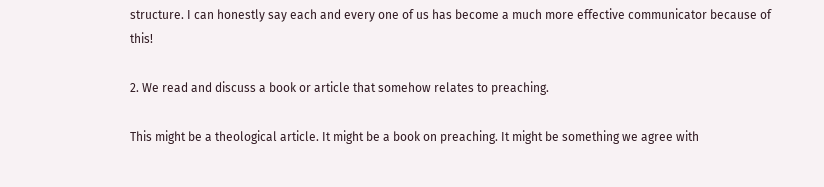structure. I can honestly say each and every one of us has become a much more effective communicator because of this!

2. We read and discuss a book or article that somehow relates to preaching.

This might be a theological article. It might be a book on preaching. It might be something we agree with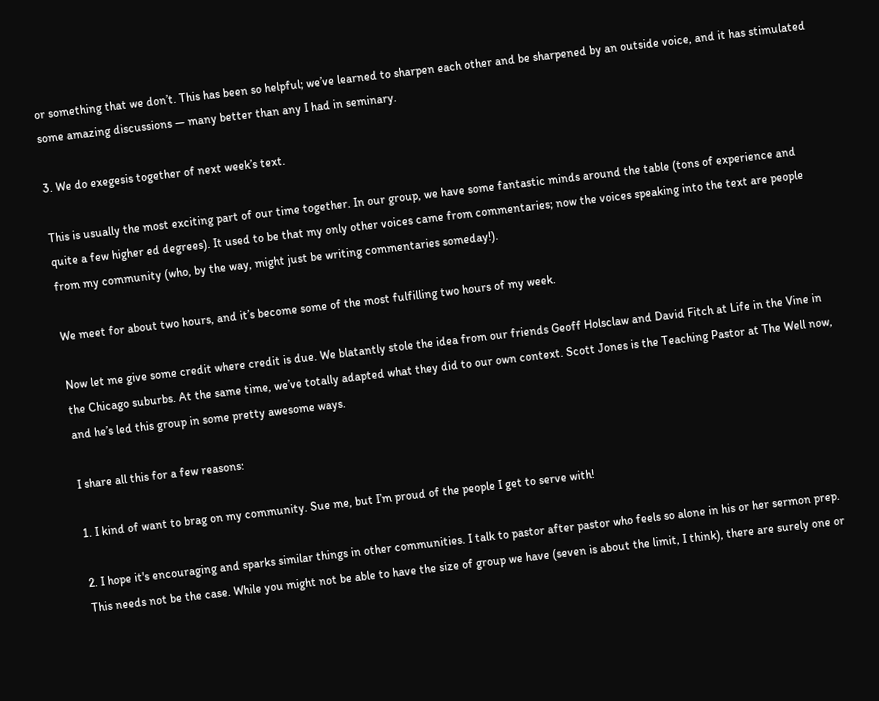or something that we don’t. This has been so helpful; we’ve learned to sharpen each other and be sharpened by an outside voice, and it has stimulated some amazing discussions — many better than any I had in seminary.

3. We do exegesis together of next week’s text.

This is usually the most exciting part of our time together. In our group, we have some fantastic minds around the table (tons of experience and quite a few higher ed degrees). It used to be that my only other voices came from commentaries; now the voices speaking into the text are people from my community (who, by the way, might just be writing commentaries someday!).

We meet for about two hours, and it’s become some of the most fulfilling two hours of my week.

Now let me give some credit where credit is due. We blatantly stole the idea from our friends Geoff Holsclaw and David Fitch at Life in the Vine in the Chicago suburbs. At the same time, we’ve totally adapted what they did to our own context. Scott Jones is the Teaching Pastor at The Well now, and he’s led this group in some pretty awesome ways.

I share all this for a few reasons:

1. I kind of want to brag on my community. Sue me, but I’m proud of the people I get to serve with!

2. I hope it's encouraging and sparks similar things in other communities. I talk to pastor after pastor who feels so alone in his or her sermon prep. This needs not be the case. While you might not be able to have the size of group we have (seven is about the limit, I think), there are surely one or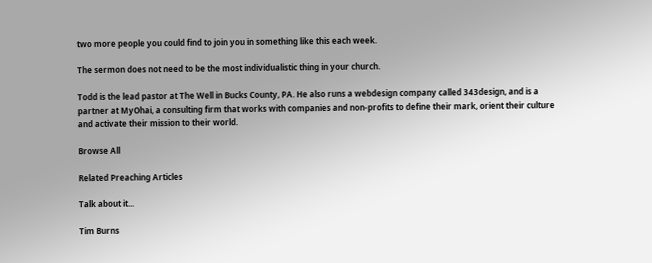two more people you could find to join you in something like this each week.

The sermon does not need to be the most individualistic thing in your church.

Todd is the lead pastor at The Well in Bucks County, PA. He also runs a webdesign company called 343design, and is a partner at MyOhai, a consulting firm that works with companies and non-profits to define their mark, orient their culture and activate their mission to their world.

Browse All

Related Preaching Articles

Talk about it...

Tim Burns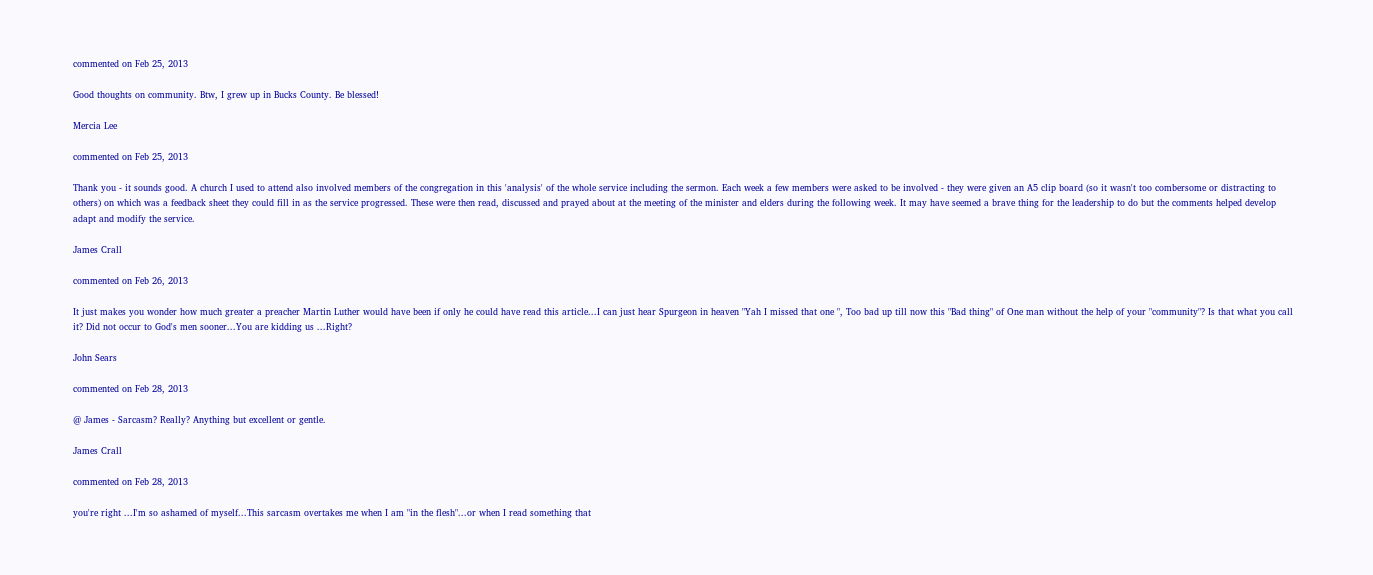commented on Feb 25, 2013

Good thoughts on community. Btw, I grew up in Bucks County. Be blessed!

Mercia Lee

commented on Feb 25, 2013

Thank you - it sounds good. A church I used to attend also involved members of the congregation in this 'analysis' of the whole service including the sermon. Each week a few members were asked to be involved - they were given an A5 clip board (so it wasn't too combersome or distracting to others) on which was a feedback sheet they could fill in as the service progressed. These were then read, discussed and prayed about at the meeting of the minister and elders during the following week. It may have seemed a brave thing for the leadership to do but the comments helped develop adapt and modify the service.

James Crall

commented on Feb 26, 2013

It just makes you wonder how much greater a preacher Martin Luther would have been if only he could have read this article...I can just hear Spurgeon in heaven "Yah I missed that one ", Too bad up till now this "Bad thing" of One man without the help of your "community"? Is that what you call it? Did not occur to God's men sooner...You are kidding us ...Right?

John Sears

commented on Feb 28, 2013

@ James - Sarcasm? Really? Anything but excellent or gentle.

James Crall

commented on Feb 28, 2013

you're right ...I'm so ashamed of myself...This sarcasm overtakes me when I am "in the flesh"...or when I read something that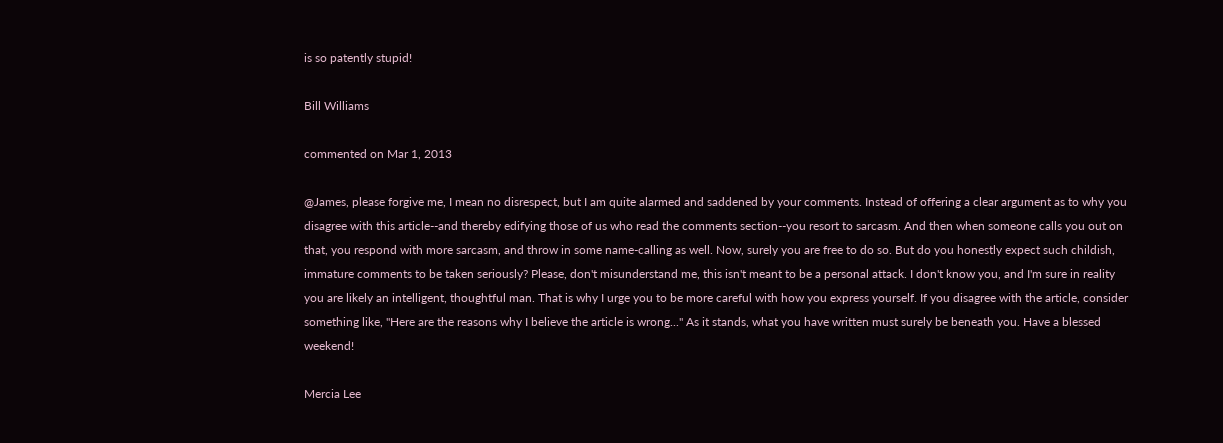is so patently stupid!

Bill Williams

commented on Mar 1, 2013

@James, please forgive me, I mean no disrespect, but I am quite alarmed and saddened by your comments. Instead of offering a clear argument as to why you disagree with this article--and thereby edifying those of us who read the comments section--you resort to sarcasm. And then when someone calls you out on that, you respond with more sarcasm, and throw in some name-calling as well. Now, surely you are free to do so. But do you honestly expect such childish, immature comments to be taken seriously? Please, don't misunderstand me, this isn't meant to be a personal attack. I don't know you, and I'm sure in reality you are likely an intelligent, thoughtful man. That is why I urge you to be more careful with how you express yourself. If you disagree with the article, consider something like, "Here are the reasons why I believe the article is wrong..." As it stands, what you have written must surely be beneath you. Have a blessed weekend!

Mercia Lee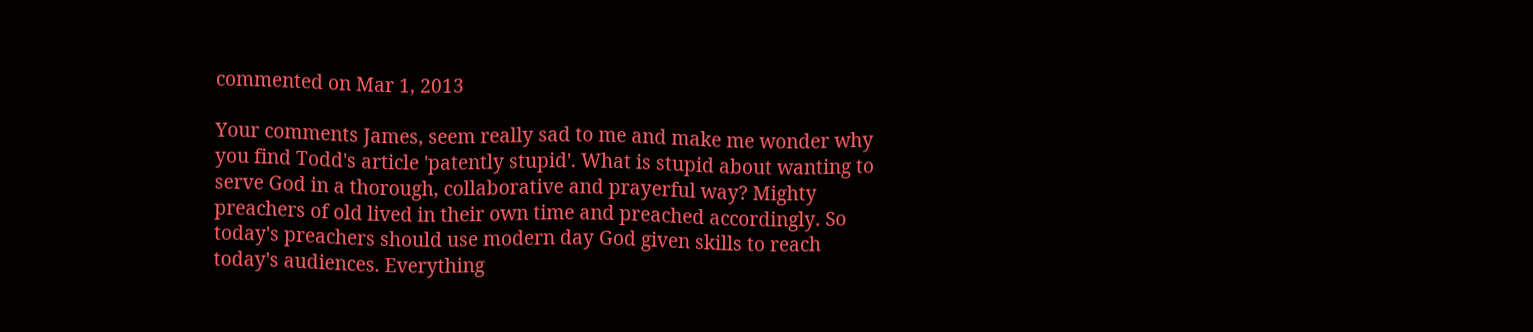commented on Mar 1, 2013

Your comments James, seem really sad to me and make me wonder why you find Todd's article 'patently stupid'. What is stupid about wanting to serve God in a thorough, collaborative and prayerful way? Mighty preachers of old lived in their own time and preached accordingly. So today's preachers should use modern day God given skills to reach today's audiences. Everything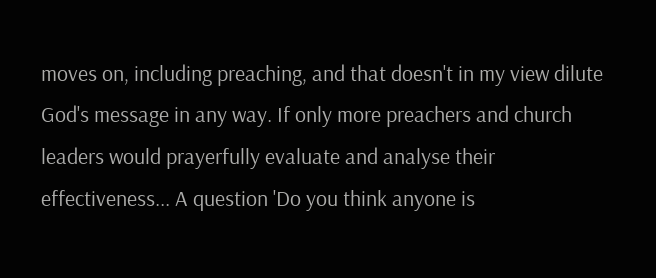moves on, including preaching, and that doesn't in my view dilute God's message in any way. If only more preachers and church leaders would prayerfully evaluate and analyse their effectiveness... A question 'Do you think anyone is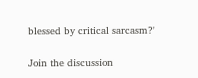blessed by critical sarcasm?'

Join the discussion